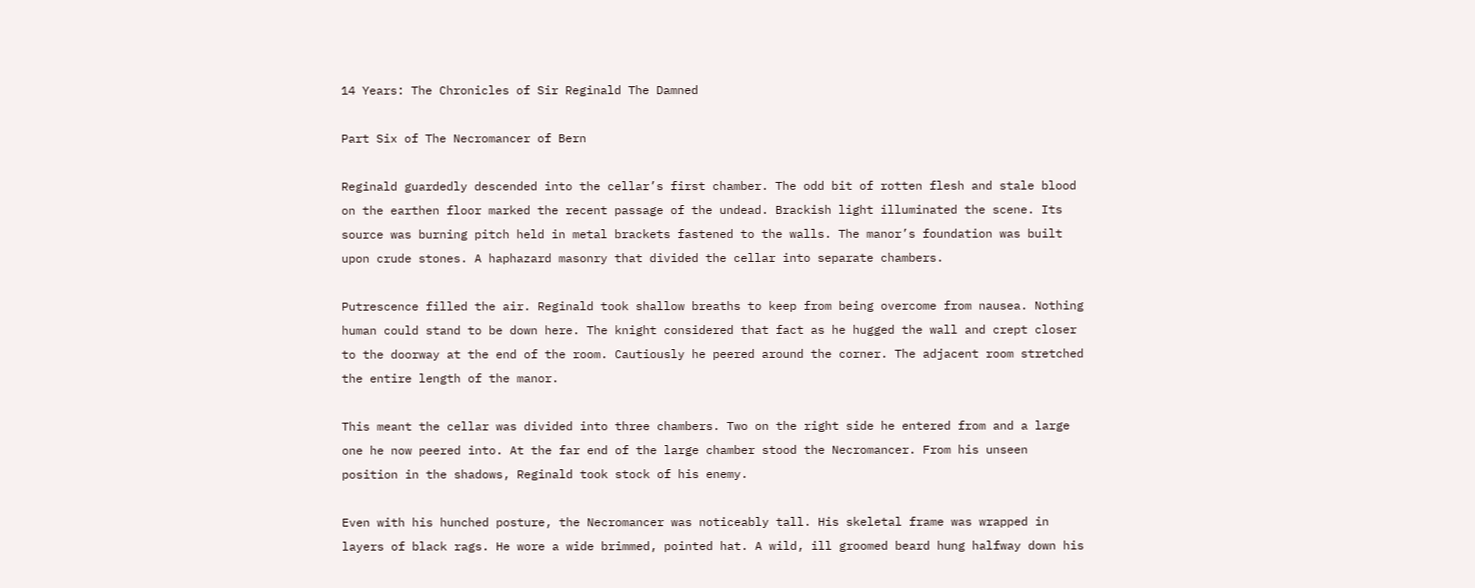14 Years: The Chronicles of Sir Reginald The Damned

Part Six of The Necromancer of Bern

Reginald guardedly descended into the cellar’s first chamber. The odd bit of rotten flesh and stale blood on the earthen floor marked the recent passage of the undead. Brackish light illuminated the scene. Its source was burning pitch held in metal brackets fastened to the walls. The manor’s foundation was built upon crude stones. A haphazard masonry that divided the cellar into separate chambers.

Putrescence filled the air. Reginald took shallow breaths to keep from being overcome from nausea. Nothing human could stand to be down here. The knight considered that fact as he hugged the wall and crept closer to the doorway at the end of the room. Cautiously he peered around the corner. The adjacent room stretched the entire length of the manor.

This meant the cellar was divided into three chambers. Two on the right side he entered from and a large one he now peered into. At the far end of the large chamber stood the Necromancer. From his unseen position in the shadows, Reginald took stock of his enemy.

Even with his hunched posture, the Necromancer was noticeably tall. His skeletal frame was wrapped in layers of black rags. He wore a wide brimmed, pointed hat. A wild, ill groomed beard hung halfway down his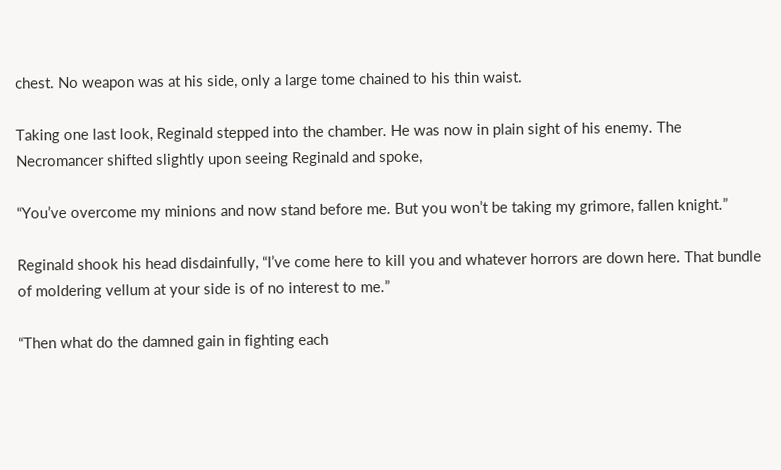chest. No weapon was at his side, only a large tome chained to his thin waist.

Taking one last look, Reginald stepped into the chamber. He was now in plain sight of his enemy. The Necromancer shifted slightly upon seeing Reginald and spoke,

“You’ve overcome my minions and now stand before me. But you won’t be taking my grimore, fallen knight.”

Reginald shook his head disdainfully, “I’ve come here to kill you and whatever horrors are down here. That bundle of moldering vellum at your side is of no interest to me.”

“Then what do the damned gain in fighting each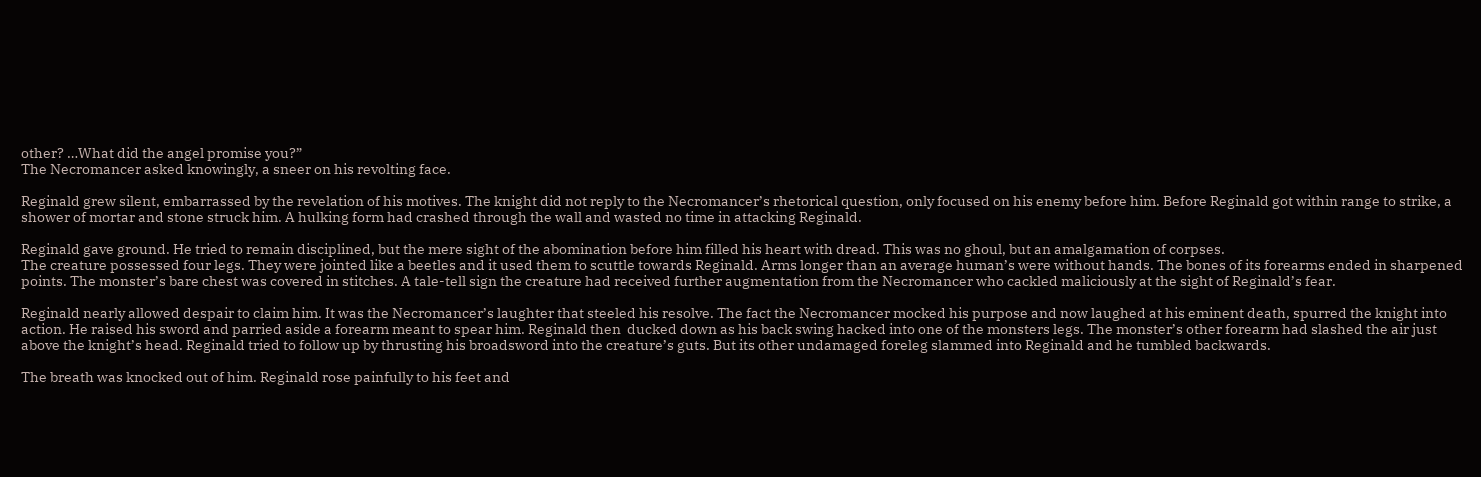other? …What did the angel promise you?”
The Necromancer asked knowingly, a sneer on his revolting face.

Reginald grew silent, embarrassed by the revelation of his motives. The knight did not reply to the Necromancer’s rhetorical question, only focused on his enemy before him. Before Reginald got within range to strike, a shower of mortar and stone struck him. A hulking form had crashed through the wall and wasted no time in attacking Reginald.

Reginald gave ground. He tried to remain disciplined, but the mere sight of the abomination before him filled his heart with dread. This was no ghoul, but an amalgamation of corpses.
The creature possessed four legs. They were jointed like a beetles and it used them to scuttle towards Reginald. Arms longer than an average human’s were without hands. The bones of its forearms ended in sharpened points. The monster’s bare chest was covered in stitches. A tale-tell sign the creature had received further augmentation from the Necromancer who cackled maliciously at the sight of Reginald’s fear.

Reginald nearly allowed despair to claim him. It was the Necromancer’s laughter that steeled his resolve. The fact the Necromancer mocked his purpose and now laughed at his eminent death, spurred the knight into action. He raised his sword and parried aside a forearm meant to spear him. Reginald then  ducked down as his back swing hacked into one of the monsters legs. The monster’s other forearm had slashed the air just above the knight’s head. Reginald tried to follow up by thrusting his broadsword into the creature’s guts. But its other undamaged foreleg slammed into Reginald and he tumbled backwards.

The breath was knocked out of him. Reginald rose painfully to his feet and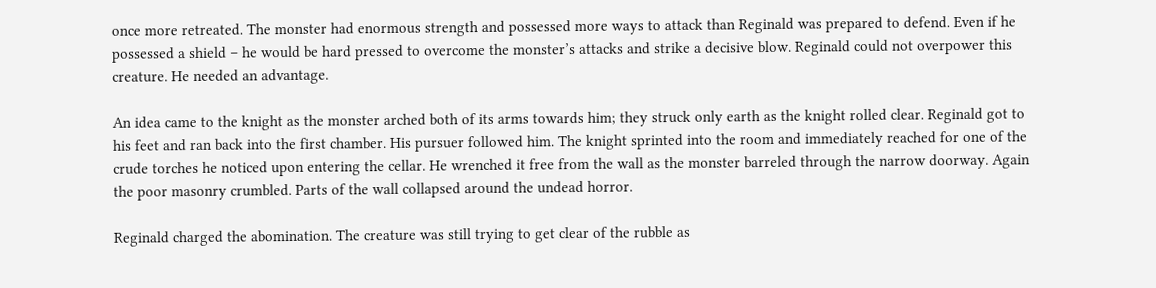once more retreated. The monster had enormous strength and possessed more ways to attack than Reginald was prepared to defend. Even if he possessed a shield – he would be hard pressed to overcome the monster’s attacks and strike a decisive blow. Reginald could not overpower this creature. He needed an advantage.

An idea came to the knight as the monster arched both of its arms towards him; they struck only earth as the knight rolled clear. Reginald got to his feet and ran back into the first chamber. His pursuer followed him. The knight sprinted into the room and immediately reached for one of the crude torches he noticed upon entering the cellar. He wrenched it free from the wall as the monster barreled through the narrow doorway. Again the poor masonry crumbled. Parts of the wall collapsed around the undead horror.

Reginald charged the abomination. The creature was still trying to get clear of the rubble as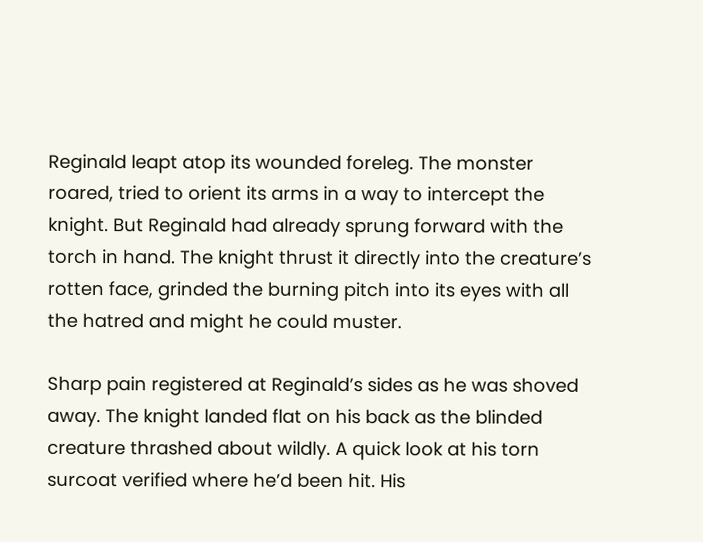Reginald leapt atop its wounded foreleg. The monster roared, tried to orient its arms in a way to intercept the knight. But Reginald had already sprung forward with the torch in hand. The knight thrust it directly into the creature’s rotten face, grinded the burning pitch into its eyes with all the hatred and might he could muster.

Sharp pain registered at Reginald’s sides as he was shoved away. The knight landed flat on his back as the blinded creature thrashed about wildly. A quick look at his torn surcoat verified where he’d been hit. His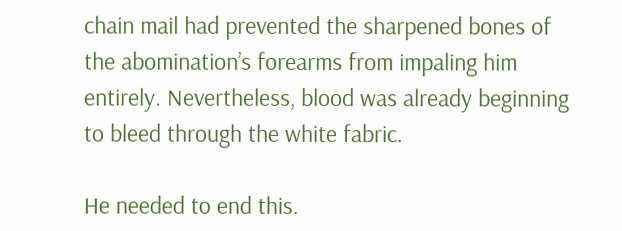chain mail had prevented the sharpened bones of the abomination’s forearms from impaling him entirely. Nevertheless, blood was already beginning to bleed through the white fabric.

He needed to end this.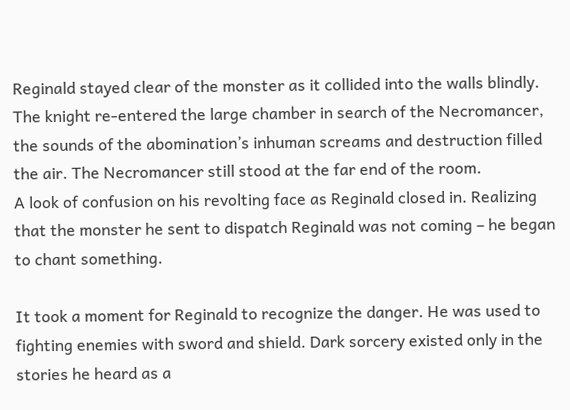Reginald stayed clear of the monster as it collided into the walls blindly. The knight re-entered the large chamber in search of the Necromancer, the sounds of the abomination’s inhuman screams and destruction filled the air. The Necromancer still stood at the far end of the room.
A look of confusion on his revolting face as Reginald closed in. Realizing that the monster he sent to dispatch Reginald was not coming – he began to chant something.

It took a moment for Reginald to recognize the danger. He was used to fighting enemies with sword and shield. Dark sorcery existed only in the stories he heard as a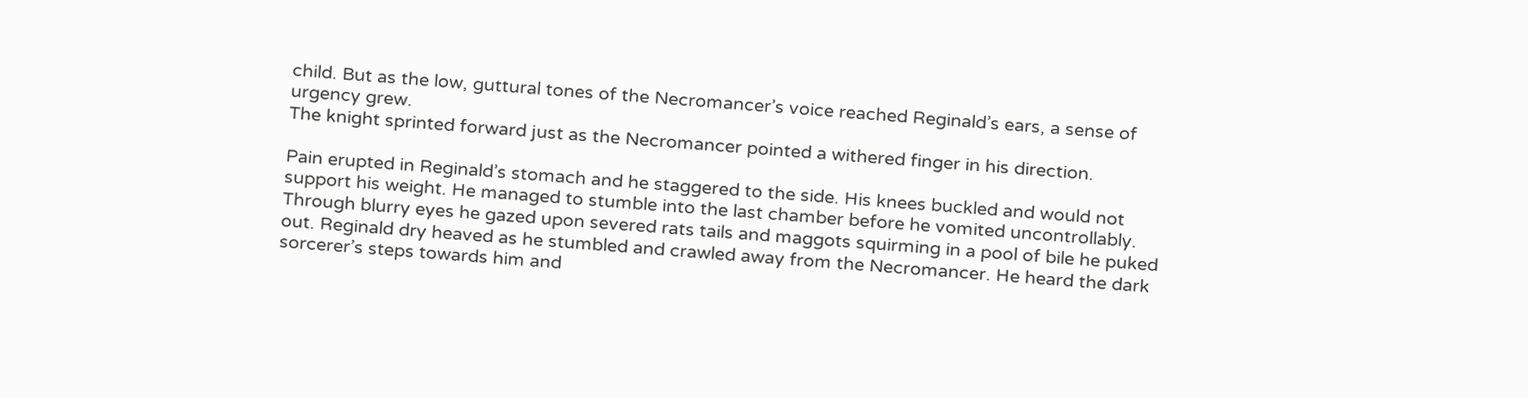child. But as the low, guttural tones of the Necromancer’s voice reached Reginald’s ears, a sense of urgency grew.
The knight sprinted forward just as the Necromancer pointed a withered finger in his direction.

Pain erupted in Reginald’s stomach and he staggered to the side. His knees buckled and would not support his weight. He managed to stumble into the last chamber before he vomited uncontrollably. Through blurry eyes he gazed upon severed rats tails and maggots squirming in a pool of bile he puked out. Reginald dry heaved as he stumbled and crawled away from the Necromancer. He heard the dark sorcerer’s steps towards him and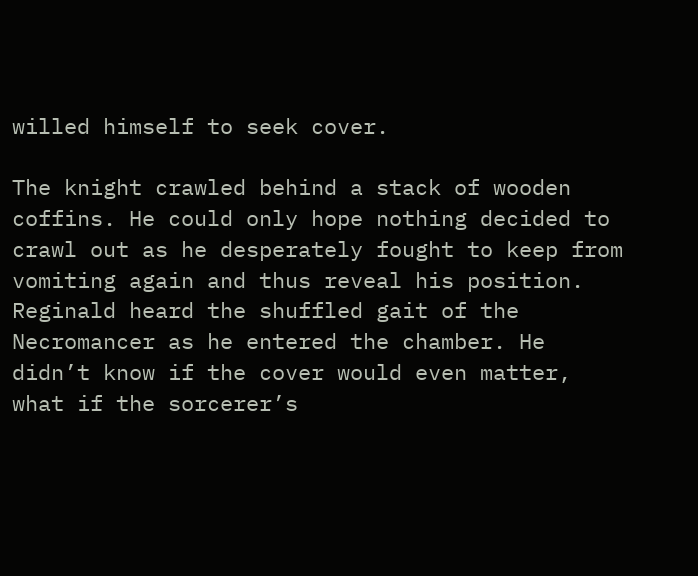willed himself to seek cover.

The knight crawled behind a stack of wooden coffins. He could only hope nothing decided to crawl out as he desperately fought to keep from vomiting again and thus reveal his position.
Reginald heard the shuffled gait of the Necromancer as he entered the chamber. He didn’t know if the cover would even matter, what if the sorcerer’s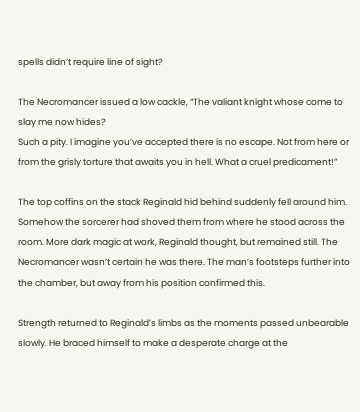spells didn’t require line of sight?

The Necromancer issued a low cackle, “The valiant knight whose come to slay me now hides?
Such a pity. I imagine you’ve accepted there is no escape. Not from here or from the grisly torture that awaits you in hell. What a cruel predicament!”

The top coffins on the stack Reginald hid behind suddenly fell around him. Somehow the sorcerer had shoved them from where he stood across the room. More dark magic at work, Reginald thought, but remained still. The Necromancer wasn’t certain he was there. The man’s footsteps further into the chamber, but away from his position confirmed this.

Strength returned to Reginald’s limbs as the moments passed unbearable slowly. He braced himself to make a desperate charge at the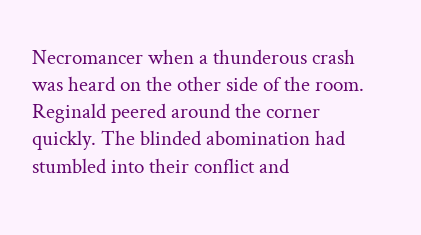Necromancer when a thunderous crash was heard on the other side of the room. Reginald peered around the corner quickly. The blinded abomination had stumbled into their conflict and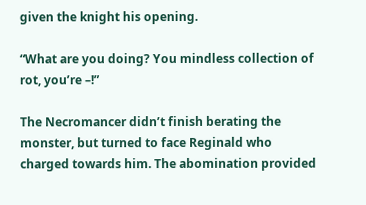given the knight his opening.

“What are you doing? You mindless collection of rot, you’re –!”

The Necromancer didn’t finish berating the monster, but turned to face Reginald who charged towards him. The abomination provided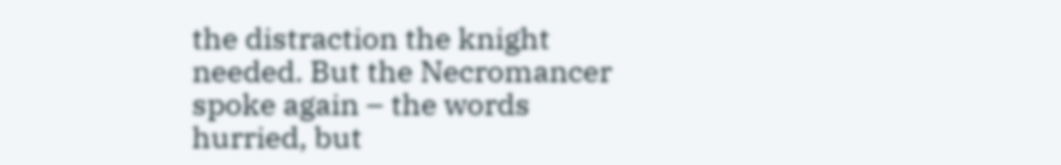the distraction the knight needed. But the Necromancer spoke again – the words hurried, but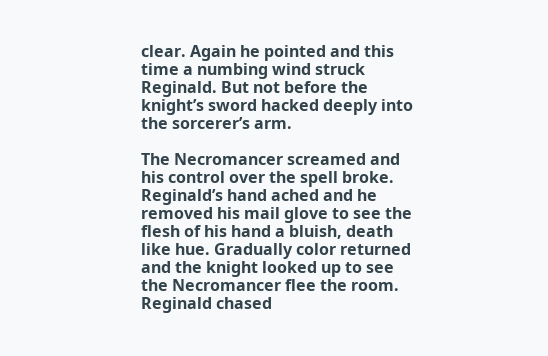clear. Again he pointed and this time a numbing wind struck Reginald. But not before the knight’s sword hacked deeply into the sorcerer’s arm.

The Necromancer screamed and his control over the spell broke. Reginald’s hand ached and he removed his mail glove to see the flesh of his hand a bluish, death like hue. Gradually color returned and the knight looked up to see the Necromancer flee the room. Reginald chased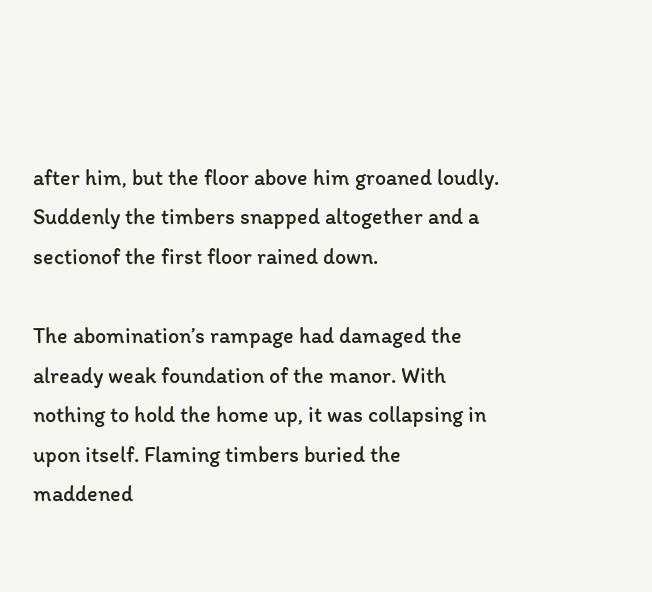after him, but the floor above him groaned loudly. Suddenly the timbers snapped altogether and a sectionof the first floor rained down.

The abomination’s rampage had damaged the already weak foundation of the manor. With nothing to hold the home up, it was collapsing in upon itself. Flaming timbers buried the maddened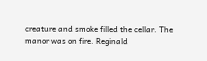creature and smoke filled the cellar. The manor was on fire. Reginald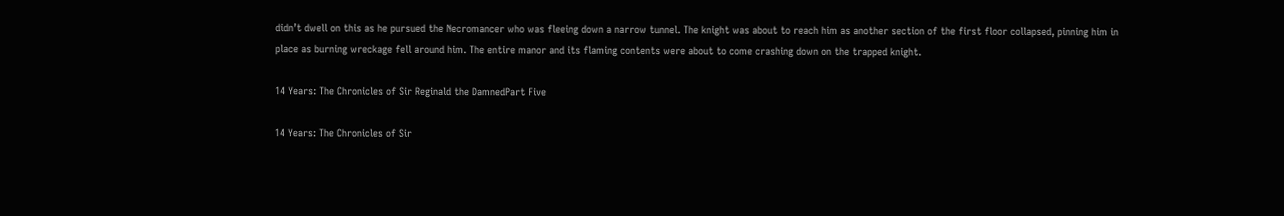didn’t dwell on this as he pursued the Necromancer who was fleeing down a narrow tunnel. The knight was about to reach him as another section of the first floor collapsed, pinning him in place as burning wreckage fell around him. The entire manor and its flaming contents were about to come crashing down on the trapped knight.

14 Years: The Chronicles of Sir Reginald the DamnedPart Five

14 Years: The Chronicles of Sir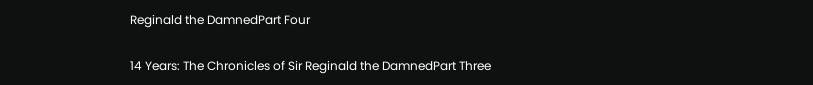Reginald the DamnedPart Four

14 Years: The Chronicles of Sir Reginald the DamnedPart Three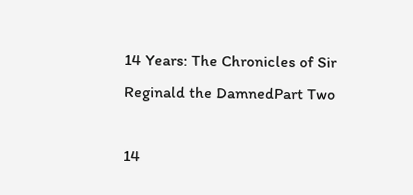14 Years: The Chronicles of Sir Reginald the DamnedPart Two

14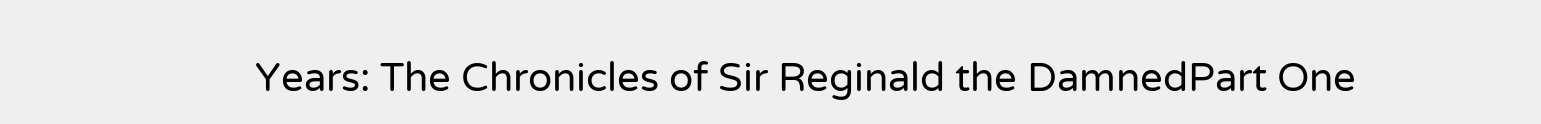Years: The Chronicles of Sir Reginald the DamnedPart One